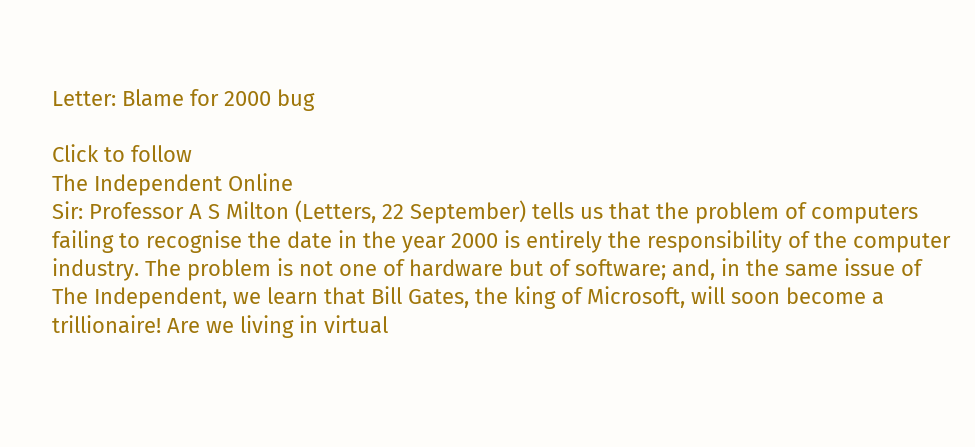Letter: Blame for 2000 bug

Click to follow
The Independent Online
Sir: Professor A S Milton (Letters, 22 September) tells us that the problem of computers failing to recognise the date in the year 2000 is entirely the responsibility of the computer industry. The problem is not one of hardware but of software; and, in the same issue of The Independent, we learn that Bill Gates, the king of Microsoft, will soon become a trillionaire! Are we living in virtual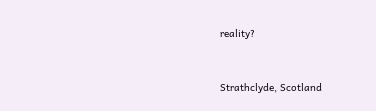reality?


Strathclyde, Scotland